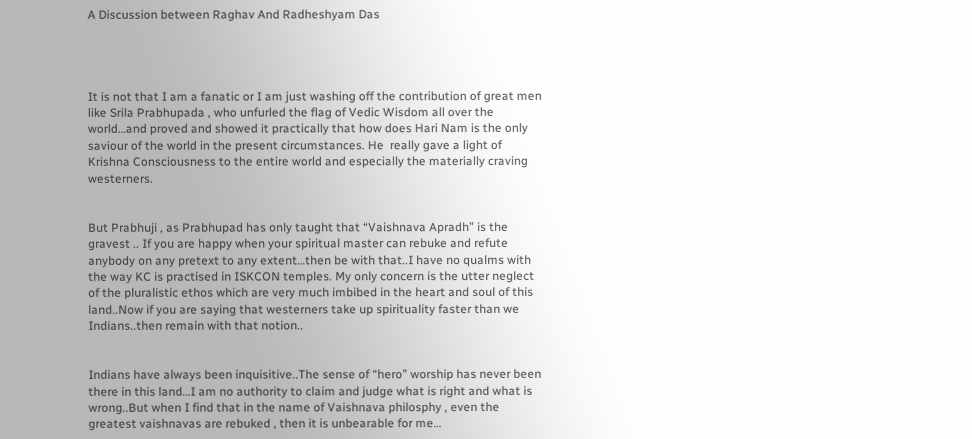A Discussion between Raghav And Radheshyam Das




It is not that I am a fanatic or I am just washing off the contribution of great men like Srila Prabhupada , who unfurled the flag of Vedic Wisdom all over the world…and proved and showed it practically that how does Hari Nam is the only saviour of the world in the present circumstances. He  really gave a light of Krishna Consciousness to the entire world and especially the materially craving westerners.


But Prabhuji , as Prabhupad has only taught that “Vaishnava Apradh” is the gravest .. If you are happy when your spiritual master can rebuke and refute anybody on any pretext to any extent…then be with that..I have no qualms with the way KC is practised in ISKCON temples. My only concern is the utter neglect of the pluralistic ethos which are very much imbibed in the heart and soul of this land..Now if you are saying that westerners take up spirituality faster than we Indians..then remain with that notion..


Indians have always been inquisitive..The sense of “hero” worship has never been there in this land…I am no authority to claim and judge what is right and what is wrong..But when I find that in the name of Vaishnava philosphy , even the greatest vaishnavas are rebuked , then it is unbearable for me…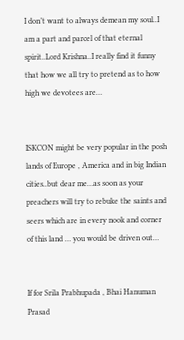I don’t want to always demean my soul..I am a part and parcel of that eternal spirit..Lord Krishna..I really find it funny that how we all try to pretend as to how high we devotees are…


ISKCON might be very popular in the posh lands of Europe , America and in big Indian cities..but dear me…as soon as your preachers will try to rebuke the saints and seers which are in every nook and corner of this land … you would be driven out…


If for Srila Prabhupada , Bhai Hanuman Prasad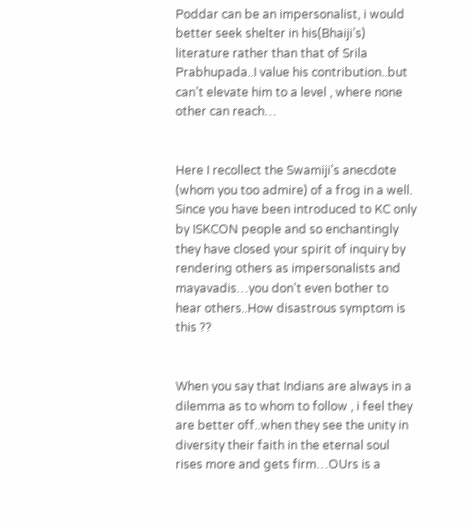Poddar can be an impersonalist, i would better seek shelter in his(Bhaiji’s) literature rather than that of Srila Prabhupada..I value his contribution..but can’t elevate him to a level , where none other can reach…


Here I recollect the Swamiji’s anecdote (whom you too admire) of a frog in a well. Since you have been introduced to KC only by ISKCON people and so enchantingly they have closed your spirit of inquiry by rendering others as impersonalists and mayavadis…you don’t even bother to hear others..How disastrous symptom is this ??


When you say that Indians are always in a dilemma as to whom to follow , i feel they are better off..when they see the unity in diversity their faith in the eternal soul rises more and gets firm…OUrs is a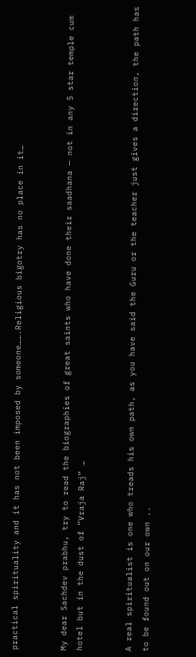practical spirituality and it has not been imposed by someone…….Religious bigotry has no place in it…


My dear Sachdev prabhu, try to read the biographies of great saints who have done their saadhana — not in any 5 star temple cum hotel but in the dust of “Vraja Raj” …


A real spiritualist is one who treads his own path, as you have said the Guru or the teacher just gives a direction, the path has to be found out on our own ..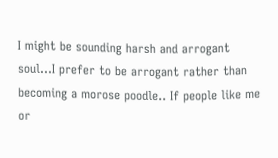I might be sounding harsh and arrogant soul…I prefer to be arrogant rather than becoming a morose poodle.. If people like me or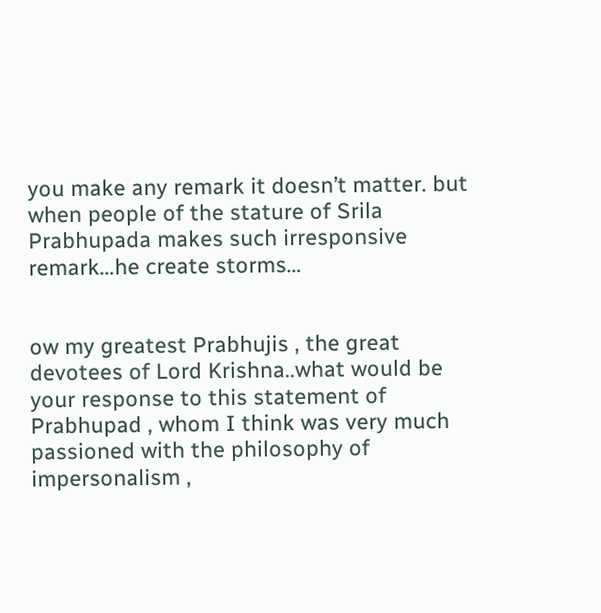you make any remark it doesn’t matter. but when people of the stature of Srila Prabhupada makes such irresponsive remark…he create storms…


ow my greatest Prabhujis , the great devotees of Lord Krishna..what would be your response to this statement of Prabhupad , whom I think was very much passioned with the philosophy of impersonalism ,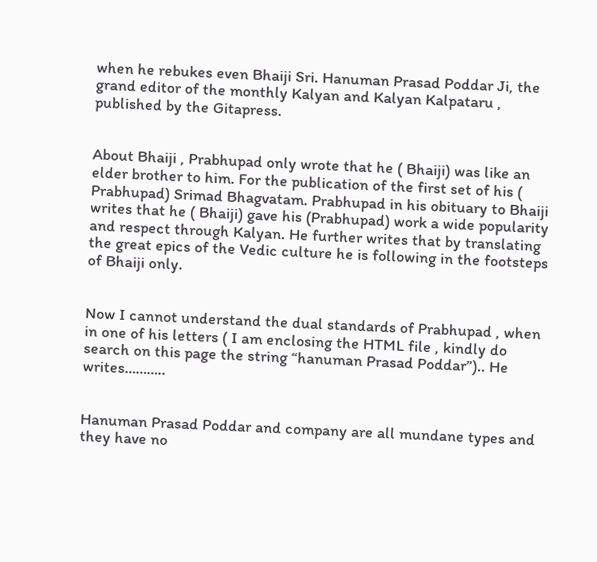when he rebukes even Bhaiji Sri. Hanuman Prasad Poddar Ji, the grand editor of the monthly Kalyan and Kalyan Kalpataru , published by the Gitapress.


About Bhaiji , Prabhupad only wrote that he ( Bhaiji) was like an elder brother to him. For the publication of the first set of his ( Prabhupad) Srimad Bhagvatam. Prabhupad in his obituary to Bhaiji writes that he ( Bhaiji) gave his (Prabhupad) work a wide popularity and respect through Kalyan. He further writes that by translating the great epics of the Vedic culture he is following in the footsteps of Bhaiji only.


Now I cannot understand the dual standards of Prabhupad , when in one of his letters ( I am enclosing the HTML file , kindly do search on this page the string “hanuman Prasad Poddar”).. He writes………..


Hanuman Prasad Poddar and company are all mundane types and they have no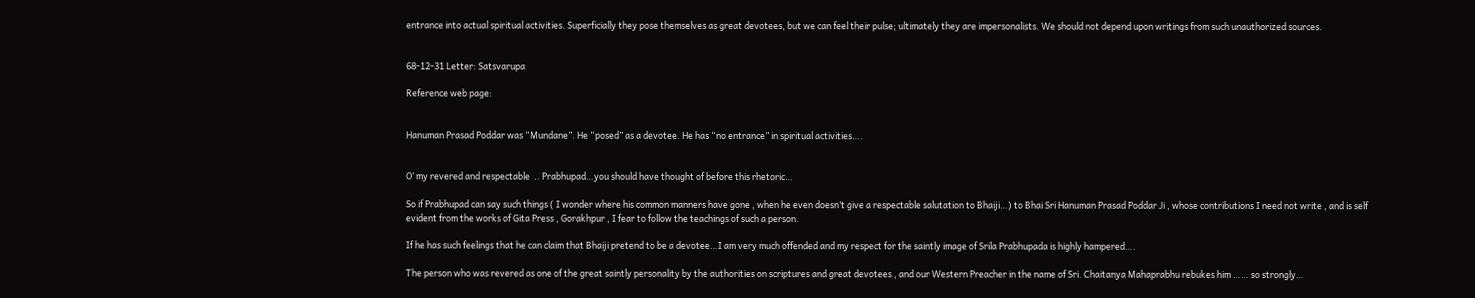entrance into actual spiritual activities. Superficially they pose themselves as great devotees, but we can feel their pulse; ultimately they are impersonalists. We should not depend upon writings from such unauthorized sources.


68-12-31 Letter: Satsvarupa

Reference web page:


Hanuman Prasad Poddar was “Mundane”. He “posed” as a devotee. He has “no entrance” in spiritual activities….


O’ my revered and respectable  .. Prabhupad…you should have thought of before this rhetoric…

So if Prabhupad can say such things ( I wonder where his common manners have gone , when he even doesn’t give a respectable salutation to Bhaiji…) to Bhai Sri Hanuman Prasad Poddar Ji , whose contributions I need not write , and is self evident from the works of Gita Press , Gorakhpur , I fear to follow the teachings of such a person.

If he has such feelings that he can claim that Bhaiji pretend to be a devotee…I am very much offended and my respect for the saintly image of Srila Prabhupada is highly hampered….

The person who was revered as one of the great saintly personality by the authorities on scriptures and great devotees , and our Western Preacher in the name of Sri. Chaitanya Mahaprabhu rebukes him …… so strongly…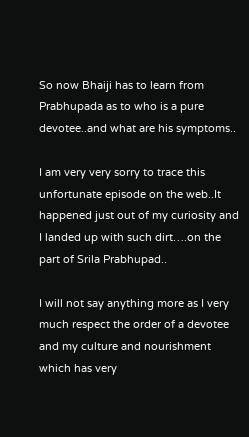So now Bhaiji has to learn from Prabhupada as to who is a pure devotee..and what are his symptoms..

I am very very sorry to trace this unfortunate episode on the web..It happened just out of my curiosity and I landed up with such dirt….on the part of Srila Prabhupad..

I will not say anything more as I very much respect the order of a devotee and my culture and nourishment which has very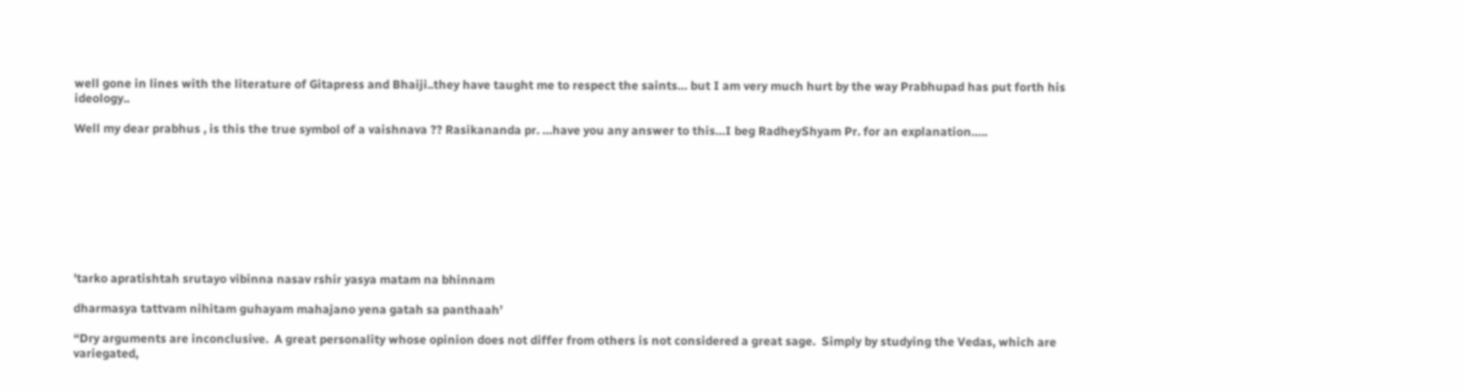well gone in lines with the literature of Gitapress and Bhaiji..they have taught me to respect the saints… but I am very much hurt by the way Prabhupad has put forth his ideology..

Well my dear prabhus , is this the true symbol of a vaishnava ?? Rasikananda pr. …have you any answer to this…I beg RadheyShyam Pr. for an explanation…..









'tarko apratishtah srutayo vibinna nasav rshir yasya matam na bhinnam

dharmasya tattvam nihitam guhayam mahajano yena gatah sa panthaah’

“Dry arguments are inconclusive.  A great personality whose opinion does not differ from others is not considered a great sage.  Simply by studying the Vedas, which are variegated,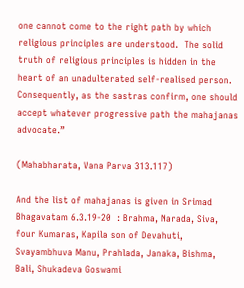one cannot come to the right path by which religious principles are understood.  The solid truth of religious principles is hidden in the heart of an unadulterated self-realised person.  Consequently, as the sastras confirm, one should accept whatever progressive path the mahajanas advocate.”

(Mahabharata, Vana Parva 313.117)

And the list of mahajanas is given in Srimad Bhagavatam 6.3.19-20  : Brahma, Narada, Siva, four Kumaras, Kapila son of Devahuti, Svayambhuva Manu, Prahlada, Janaka, Bishma, Bali, Shukadeva Goswami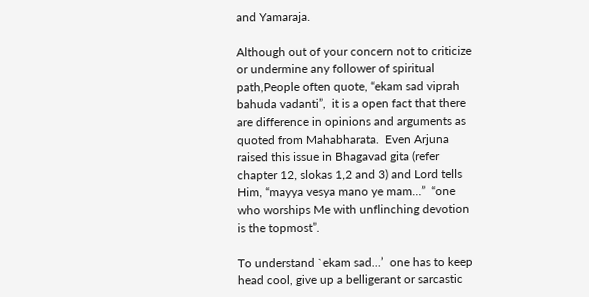and Yamaraja.

Although out of your concern not to criticize or undermine any follower of spiritual path,People often quote, “ekam sad viprah bahuda vadanti”,  it is a open fact that there are difference in opinions and arguments as quoted from Mahabharata.  Even Arjuna raised this issue in Bhagavad gita (refer chapter 12, slokas 1,2 and 3) and Lord tells Him, “mayya vesya mano ye mam…”  “one who worships Me with unflinching devotion is the topmost”.

To understand `ekam sad…’  one has to keep head cool, give up a belligerant or sarcastic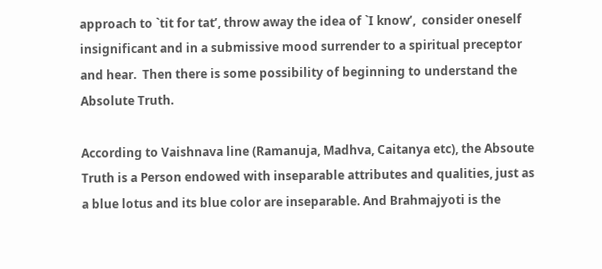approach to `tit for tat’, throw away the idea of `I know’,  consider oneself insignificant and in a submissive mood surrender to a spiritual preceptor and hear.  Then there is some possibility of beginning to understand the Absolute Truth.

According to Vaishnava line (Ramanuja, Madhva, Caitanya etc), the Absoute Truth is a Person endowed with inseparable attributes and qualities, just as a blue lotus and its blue color are inseparable. And Brahmajyoti is the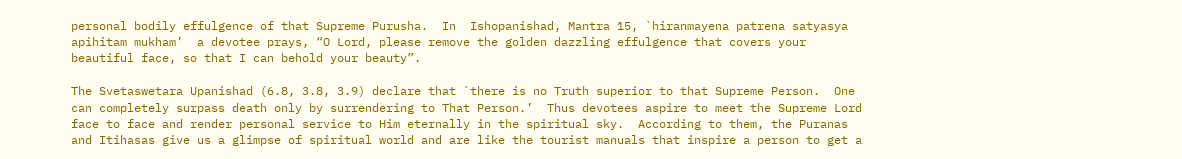personal bodily effulgence of that Supreme Purusha.  In  Ishopanishad, Mantra 15, `hiranmayena patrena satyasya apihitam mukham’  a devotee prays, “O Lord, please remove the golden dazzling effulgence that covers your beautiful face, so that I can behold your beauty”.

The Svetaswetara Upanishad (6.8, 3.8, 3.9) declare that `there is no Truth superior to that Supreme Person.  One can completely surpass death only by surrendering to That Person.’  Thus devotees aspire to meet the Supreme Lord face to face and render personal service to Him eternally in the spiritual sky.  According to them, the Puranas and Itihasas give us a glimpse of spiritual world and are like the tourist manuals that inspire a person to get a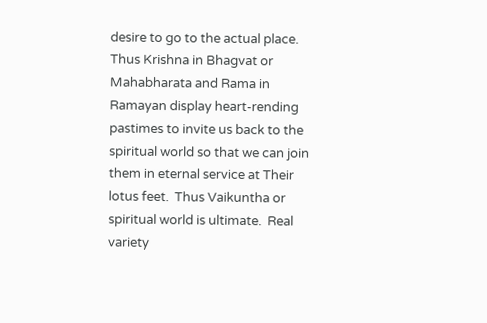desire to go to the actual place.  Thus Krishna in Bhagvat or Mahabharata and Rama in Ramayan display heart-rending pastimes to invite us back to the spiritual world so that we can join them in eternal service at Their lotus feet.  Thus Vaikuntha or spiritual world is ultimate.  Real variety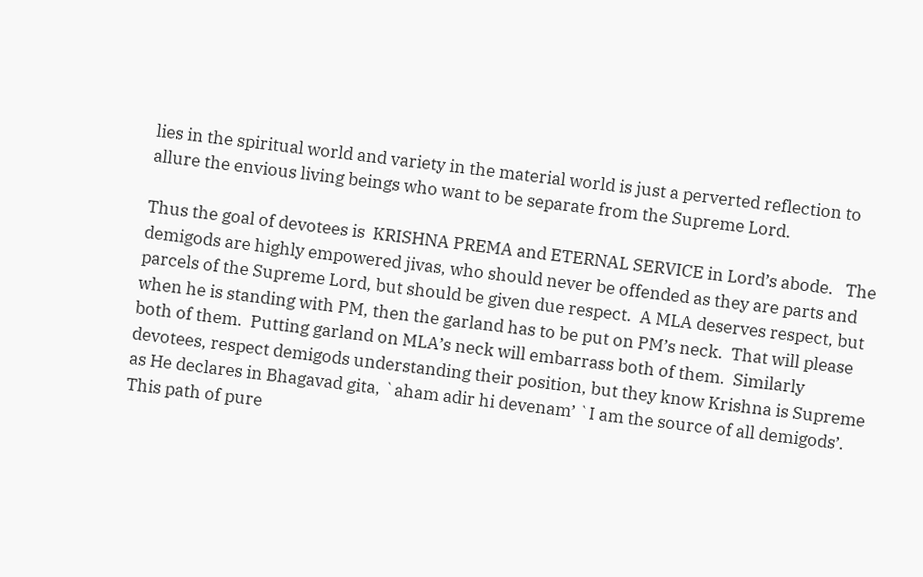lies in the spiritual world and variety in the material world is just a perverted reflection to allure the envious living beings who want to be separate from the Supreme Lord.

Thus the goal of devotees is  KRISHNA PREMA and ETERNAL SERVICE in Lord’s abode.   The demigods are highly empowered jivas, who should never be offended as they are parts and parcels of the Supreme Lord, but should be given due respect.  A MLA deserves respect, but when he is standing with PM, then the garland has to be put on PM’s neck.  That will please both of them.  Putting garland on MLA’s neck will embarrass both of them.  Similarly devotees, respect demigods understanding their position, but they know Krishna is Supreme as He declares in Bhagavad gita, `aham adir hi devenam’ `I am the source of all demigods’.  This path of pure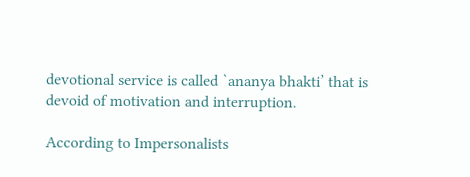devotional service is called `ananya bhakti’ that is devoid of motivation and interruption.

According to Impersonalists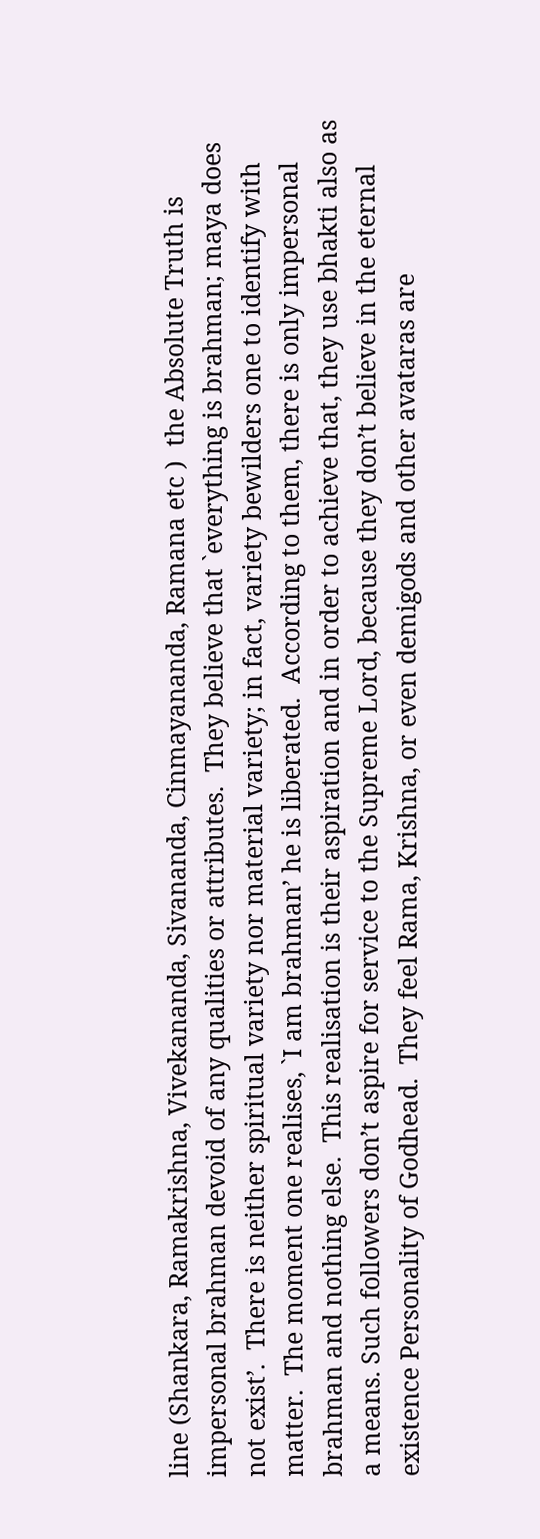line (Shankara, Ramakrishna, Vivekananda, Sivananda, Cinmayananda, Ramana etc )  the Absolute Truth is impersonal brahman devoid of any qualities or attributes.  They believe that `everything is brahman; maya does not exist’.  There is neither spiritual variety nor material variety; in fact, variety bewilders one to identify with matter.  The moment one realises, `I am brahman’ he is liberated.  According to them, there is only impersonal brahman and nothing else.  This realisation is their aspiration and in order to achieve that, they use bhakti also as a means. Such followers don’t aspire for service to the Supreme Lord, because they don’t believe in the eternal existence Personality of Godhead.  They feel Rama, Krishna, or even demigods and other avataras are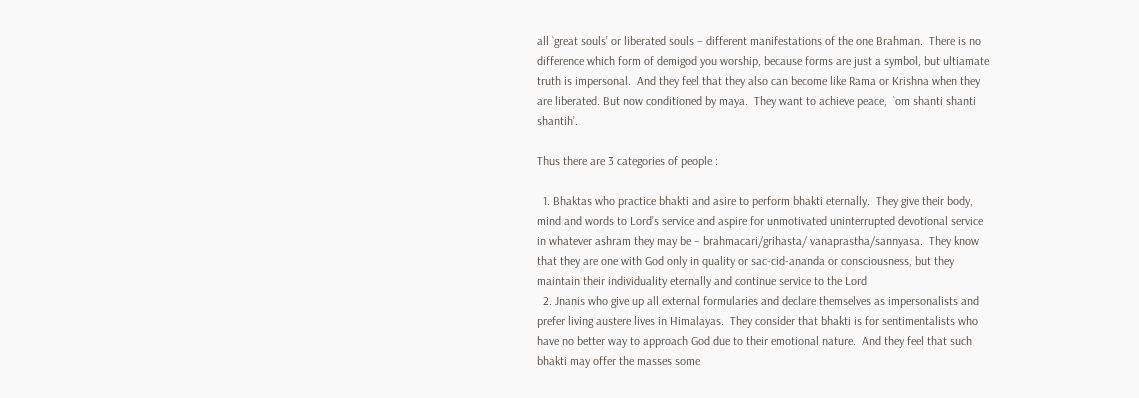all `great souls’ or liberated souls – different manifestations of the one Brahman.  There is no difference which form of demigod you worship, because forms are just a symbol, but ultiamate truth is impersonal.  And they feel that they also can become like Rama or Krishna when they are liberated. But now conditioned by maya.  They want to achieve peace,  `om shanti shanti shantih’.

Thus there are 3 categories of people :

  1. Bhaktas who practice bhakti and asire to perform bhakti eternally.  They give their body, mind and words to Lord’s service and aspire for unmotivated uninterrupted devotional service in whatever ashram they may be – brahmacari/grihasta/ vanaprastha/sannyasa.  They know that they are one with God only in quality or sac-cid-ananda or consciousness, but they maintain their individuality eternally and continue service to the Lord
  2. Jnanis who give up all external formularies and declare themselves as impersonalists and prefer living austere lives in Himalayas.  They consider that bhakti is for sentimentalists who have no better way to approach God due to their emotional nature.  And they feel that such bhakti may offer the masses some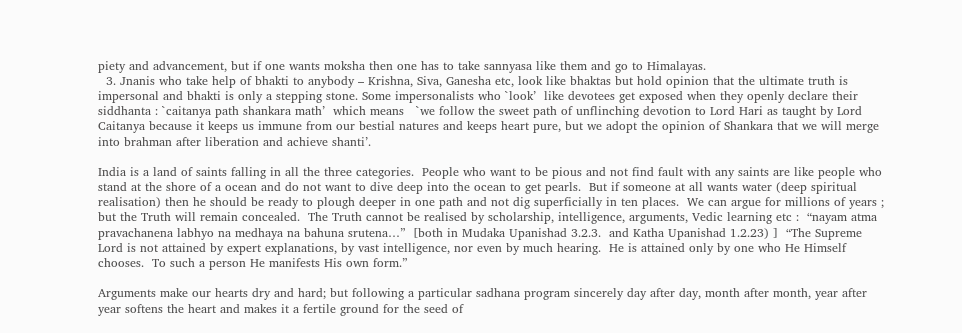piety and advancement, but if one wants moksha then one has to take sannyasa like them and go to Himalayas.
  3. Jnanis who take help of bhakti to anybody – Krishna, Siva, Ganesha etc, look like bhaktas but hold opinion that the ultimate truth is impersonal and bhakti is only a stepping stone. Some impersonalists who `look’  like devotees get exposed when they openly declare their siddhanta : `caitanya path shankara math’  which means   `we follow the sweet path of unflinching devotion to Lord Hari as taught by Lord Caitanya because it keeps us immune from our bestial natures and keeps heart pure, but we adopt the opinion of Shankara that we will merge into brahman after liberation and achieve shanti’.

India is a land of saints falling in all the three categories.  People who want to be pious and not find fault with any saints are like people who stand at the shore of a ocean and do not want to dive deep into the ocean to get pearls.  But if someone at all wants water (deep spiritual realisation) then he should be ready to plough deeper in one path and not dig superficially in ten places.  We can argue for millions of years ; but the Truth will remain concealed.  The Truth cannot be realised by scholarship, intelligence, arguments, Vedic learning etc :  “nayam atma pravachanena labhyo na medhaya na bahuna srutena…”  [both in Mudaka Upanishad 3.2.3.  and Katha Upanishad 1.2.23) ]  “The Supreme Lord is not attained by expert explanations, by vast intelligence, nor even by much hearing.  He is attained only by one who He Himself chooses.  To such a person He manifests His own form.”

Arguments make our hearts dry and hard; but following a particular sadhana program sincerely day after day, month after month, year after year softens the heart and makes it a fertile ground for the seed of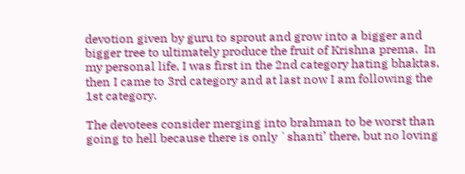devotion given by guru to sprout and grow into a bigger and bigger tree to ultimately produce the fruit of Krishna prema.  In my personal life, I was first in the 2nd category hating bhaktas, then I came to 3rd category and at last now I am following the 1st category.

The devotees consider merging into brahman to be worst than going to hell because there is only `shanti’ there, but no loving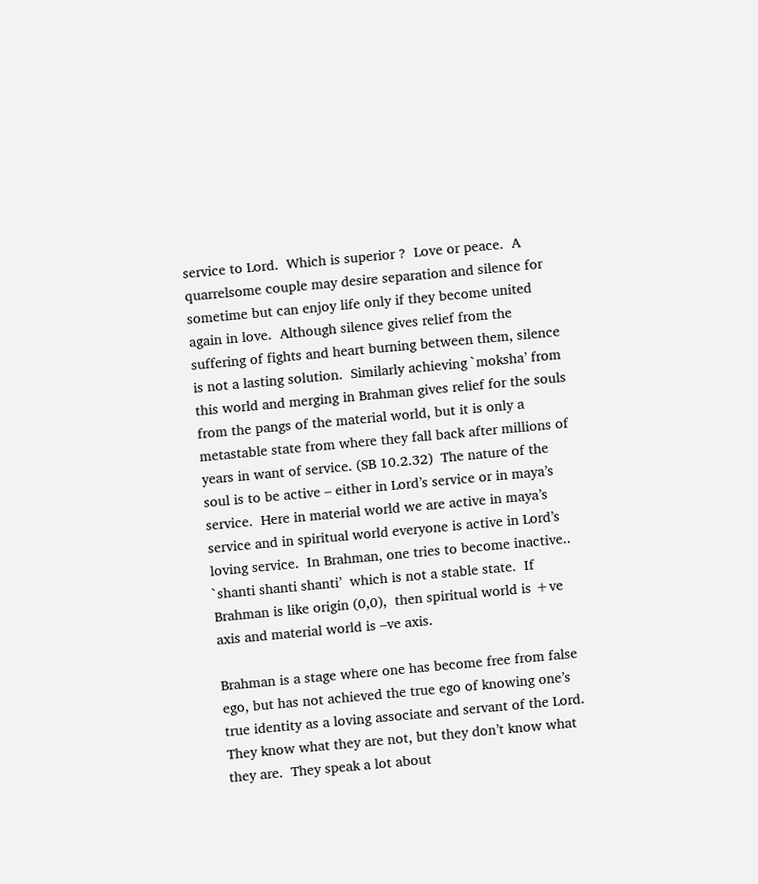service to Lord.  Which is superior ?  Love or peace.  A quarrelsome couple may desire separation and silence for sometime but can enjoy life only if they become united again in love.  Although silence gives relief from the suffering of fights and heart burning between them, silence is not a lasting solution.  Similarly achieving `moksha’ from this world and merging in Brahman gives relief for the souls from the pangs of the material world, but it is only a metastable state from where they fall back after millions of years in want of service. (SB 10.2.32)  The nature of the soul is to be active – either in Lord’s service or in maya’s service.  Here in material world we are active in maya’s service and in spiritual world everyone is active in Lord’s loving service.  In Brahman, one tries to become inactive.. `shanti shanti shanti’  which is not a stable state.  If Brahman is like origin (0,0),  then spiritual world is +ve axis and material world is –ve axis.

Brahman is a stage where one has become free from false ego, but has not achieved the true ego of knowing one’s true identity as a loving associate and servant of the Lord.  They know what they are not, but they don’t know what they are.  They speak a lot about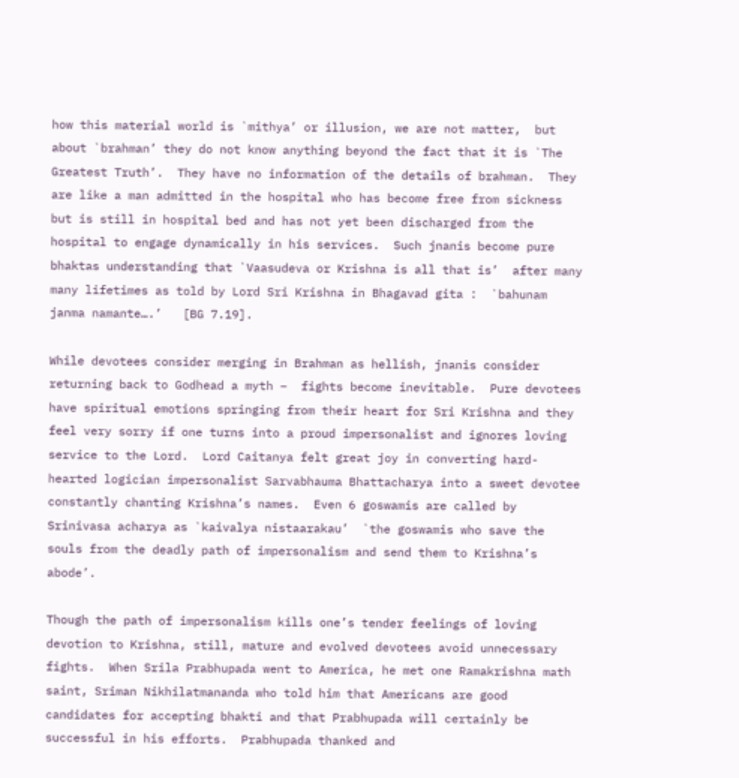how this material world is `mithya’ or illusion, we are not matter,  but about `brahman’ they do not know anything beyond the fact that it is `The Greatest Truth’.  They have no information of the details of brahman.  They are like a man admitted in the hospital who has become free from sickness but is still in hospital bed and has not yet been discharged from the hospital to engage dynamically in his services.  Such jnanis become pure bhaktas understanding that `Vaasudeva or Krishna is all that is’  after many many lifetimes as told by Lord Sri Krishna in Bhagavad gita :  `bahunam janma namante….’   [BG 7.19].

While devotees consider merging in Brahman as hellish, jnanis consider returning back to Godhead a myth –  fights become inevitable.  Pure devotees have spiritual emotions springing from their heart for Sri Krishna and they feel very sorry if one turns into a proud impersonalist and ignores loving service to the Lord.  Lord Caitanya felt great joy in converting hard-hearted logician impersonalist Sarvabhauma Bhattacharya into a sweet devotee constantly chanting Krishna’s names.  Even 6 goswamis are called by Srinivasa acharya as `kaivalya nistaarakau’  `the goswamis who save the souls from the deadly path of impersonalism and send them to Krishna’s abode’.

Though the path of impersonalism kills one’s tender feelings of loving devotion to Krishna, still, mature and evolved devotees avoid unnecessary fights.  When Srila Prabhupada went to America, he met one Ramakrishna math saint, Sriman Nikhilatmananda who told him that Americans are good candidates for accepting bhakti and that Prabhupada will certainly be successful in his efforts.  Prabhupada thanked and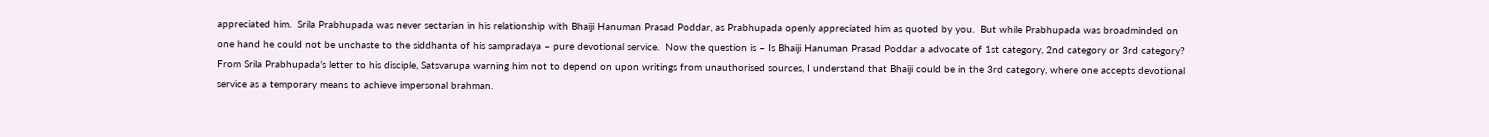appreciated him.  Srila Prabhupada was never sectarian in his relationship with Bhaiji Hanuman Prasad Poddar, as Prabhupada openly appreciated him as quoted by you.  But while Prabhupada was broadminded on one hand he could not be unchaste to the siddhanta of his sampradaya – pure devotional service.  Now the question is – Is Bhaiji Hanuman Prasad Poddar a advocate of 1st category, 2nd category or 3rd category?    From Srila Prabhupada’s letter to his disciple, Satsvarupa warning him not to depend on upon writings from unauthorised sources, I understand that Bhaiji could be in the 3rd category, where one accepts devotional service as a temporary means to achieve impersonal brahman.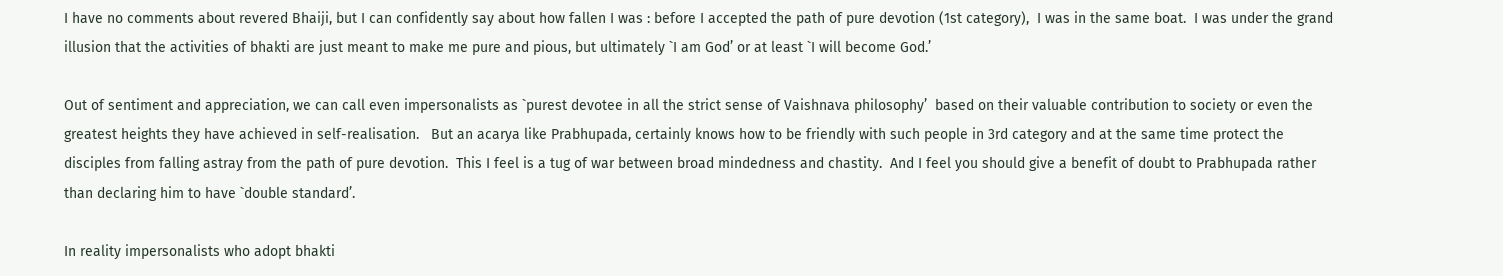I have no comments about revered Bhaiji, but I can confidently say about how fallen I was : before I accepted the path of pure devotion (1st category),  I was in the same boat.  I was under the grand illusion that the activities of bhakti are just meant to make me pure and pious, but ultimately `I am God’ or at least `I will become God.’

Out of sentiment and appreciation, we can call even impersonalists as `purest devotee in all the strict sense of Vaishnava philosophy’  based on their valuable contribution to society or even the greatest heights they have achieved in self-realisation.   But an acarya like Prabhupada, certainly knows how to be friendly with such people in 3rd category and at the same time protect the disciples from falling astray from the path of pure devotion.  This I feel is a tug of war between broad mindedness and chastity.  And I feel you should give a benefit of doubt to Prabhupada rather than declaring him to have `double standard’.

In reality impersonalists who adopt bhakti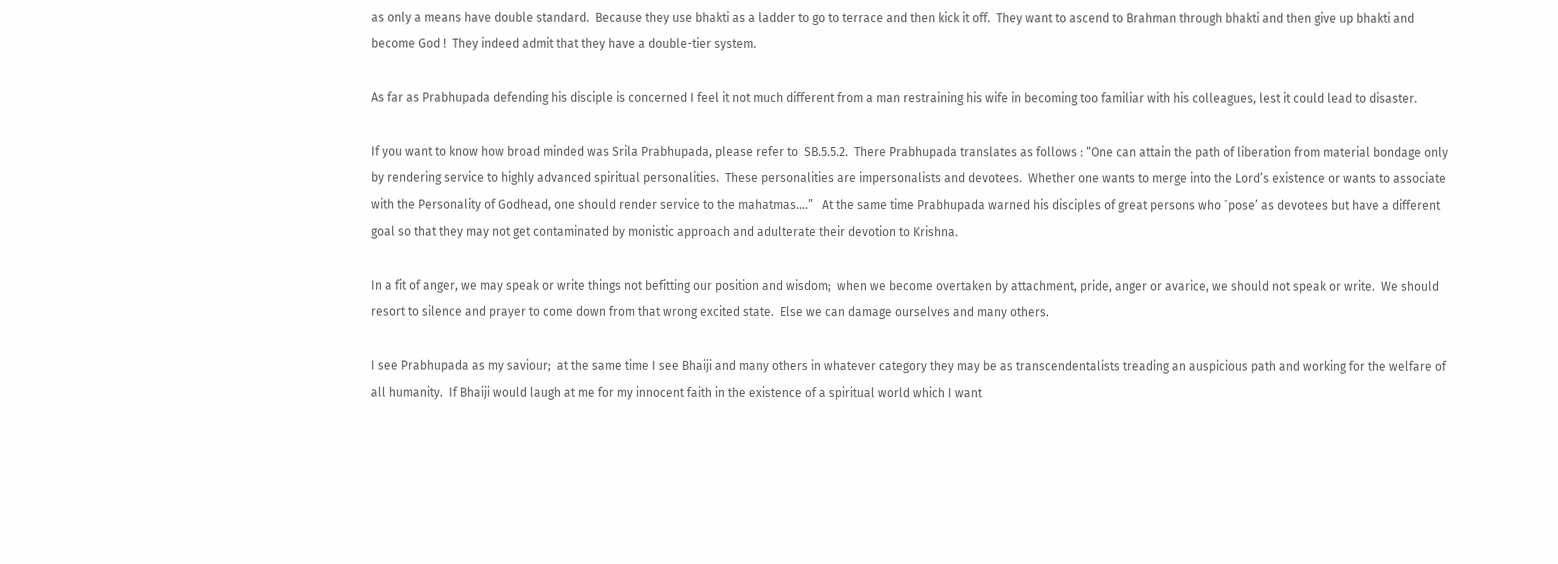as only a means have double standard.  Because they use bhakti as a ladder to go to terrace and then kick it off.  They want to ascend to Brahman through bhakti and then give up bhakti and become God !  They indeed admit that they have a double-tier system.

As far as Prabhupada defending his disciple is concerned I feel it not much different from a man restraining his wife in becoming too familiar with his colleagues, lest it could lead to disaster.

If you want to know how broad minded was Srila Prabhupada, please refer to  SB.5.5.2.  There Prabhupada translates as follows : “One can attain the path of liberation from material bondage only by rendering service to highly advanced spiritual personalities.  These personalities are impersonalists and devotees.  Whether one wants to merge into the Lord’s existence or wants to associate with the Personality of Godhead, one should render service to the mahatmas….”   At the same time Prabhupada warned his disciples of great persons who `pose’ as devotees but have a different goal so that they may not get contaminated by monistic approach and adulterate their devotion to Krishna.

In a fit of anger, we may speak or write things not befitting our position and wisdom;  when we become overtaken by attachment, pride, anger or avarice, we should not speak or write.  We should resort to silence and prayer to come down from that wrong excited state.  Else we can damage ourselves and many others.

I see Prabhupada as my saviour;  at the same time I see Bhaiji and many others in whatever category they may be as transcendentalists treading an auspicious path and working for the welfare of all humanity.  If Bhaiji would laugh at me for my innocent faith in the existence of a spiritual world which I want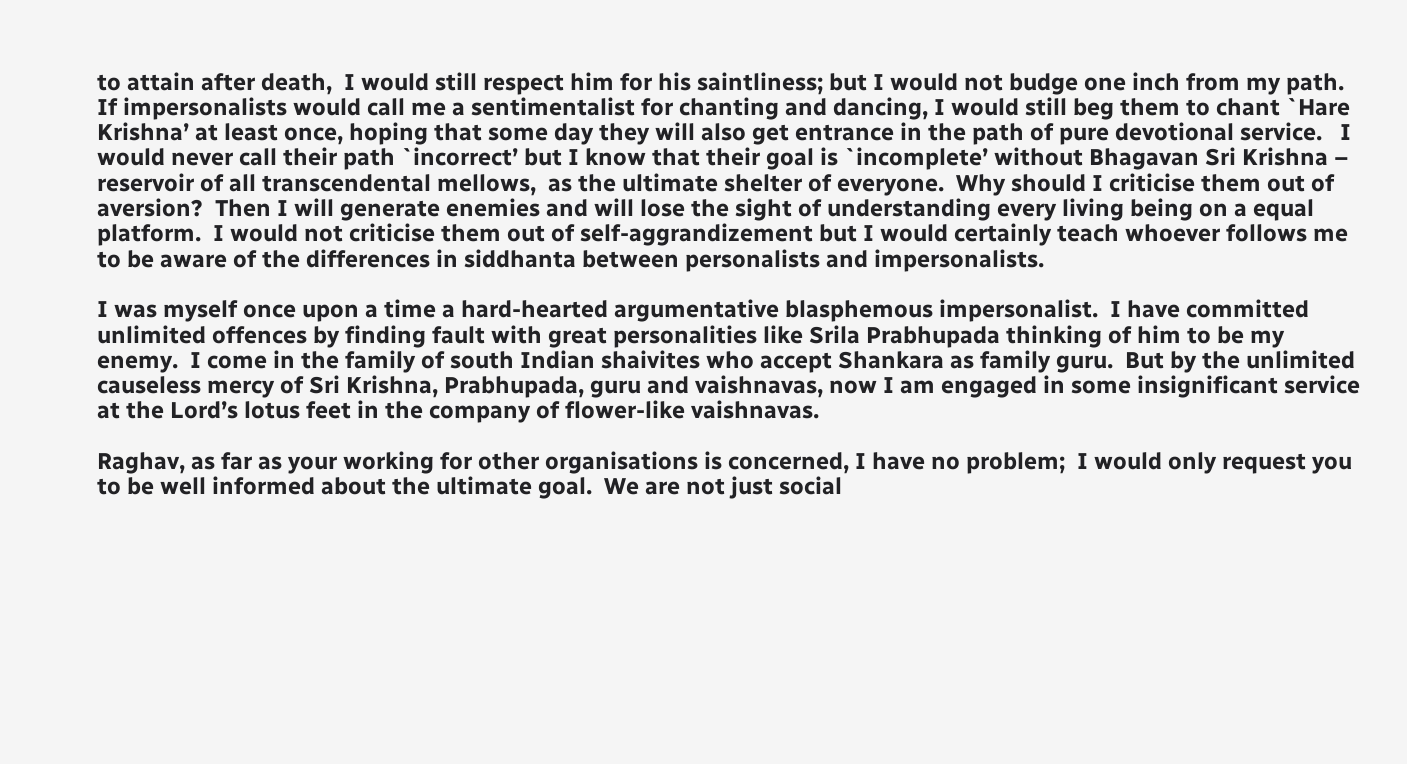to attain after death,  I would still respect him for his saintliness; but I would not budge one inch from my path.   If impersonalists would call me a sentimentalist for chanting and dancing, I would still beg them to chant `Hare Krishna’ at least once, hoping that some day they will also get entrance in the path of pure devotional service.   I would never call their path `incorrect’ but I know that their goal is `incomplete’ without Bhagavan Sri Krishna – reservoir of all transcendental mellows,  as the ultimate shelter of everyone.  Why should I criticise them out of aversion?  Then I will generate enemies and will lose the sight of understanding every living being on a equal platform.  I would not criticise them out of self-aggrandizement but I would certainly teach whoever follows me to be aware of the differences in siddhanta between personalists and impersonalists.

I was myself once upon a time a hard-hearted argumentative blasphemous impersonalist.  I have committed unlimited offences by finding fault with great personalities like Srila Prabhupada thinking of him to be my enemy.  I come in the family of south Indian shaivites who accept Shankara as family guru.  But by the unlimited causeless mercy of Sri Krishna, Prabhupada, guru and vaishnavas, now I am engaged in some insignificant service at the Lord’s lotus feet in the company of flower-like vaishnavas.

Raghav, as far as your working for other organisations is concerned, I have no problem;  I would only request you to be well informed about the ultimate goal.  We are not just social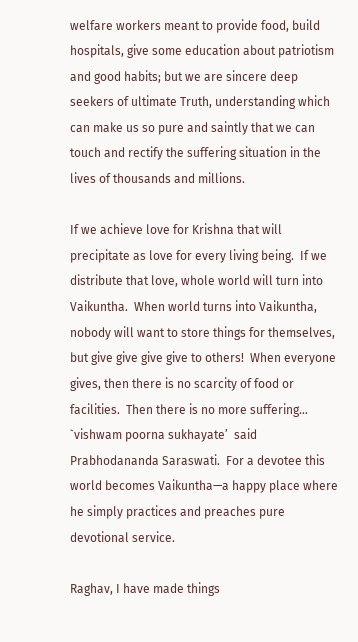welfare workers meant to provide food, build hospitals, give some education about patriotism and good habits; but we are sincere deep seekers of ultimate Truth, understanding which can make us so pure and saintly that we can touch and rectify the suffering situation in the lives of thousands and millions.

If we achieve love for Krishna that will precipitate as love for every living being.  If we distribute that love, whole world will turn into Vaikuntha.  When world turns into Vaikuntha, nobody will want to store things for themselves, but give give give give to others!  When everyone gives, then there is no scarcity of food or facilities.  Then there is no more suffering… `vishwam poorna sukhayate’  said Prabhodananda Saraswati.  For a devotee this world becomes Vaikuntha—a happy place where he simply practices and preaches pure devotional service.

Raghav, I have made things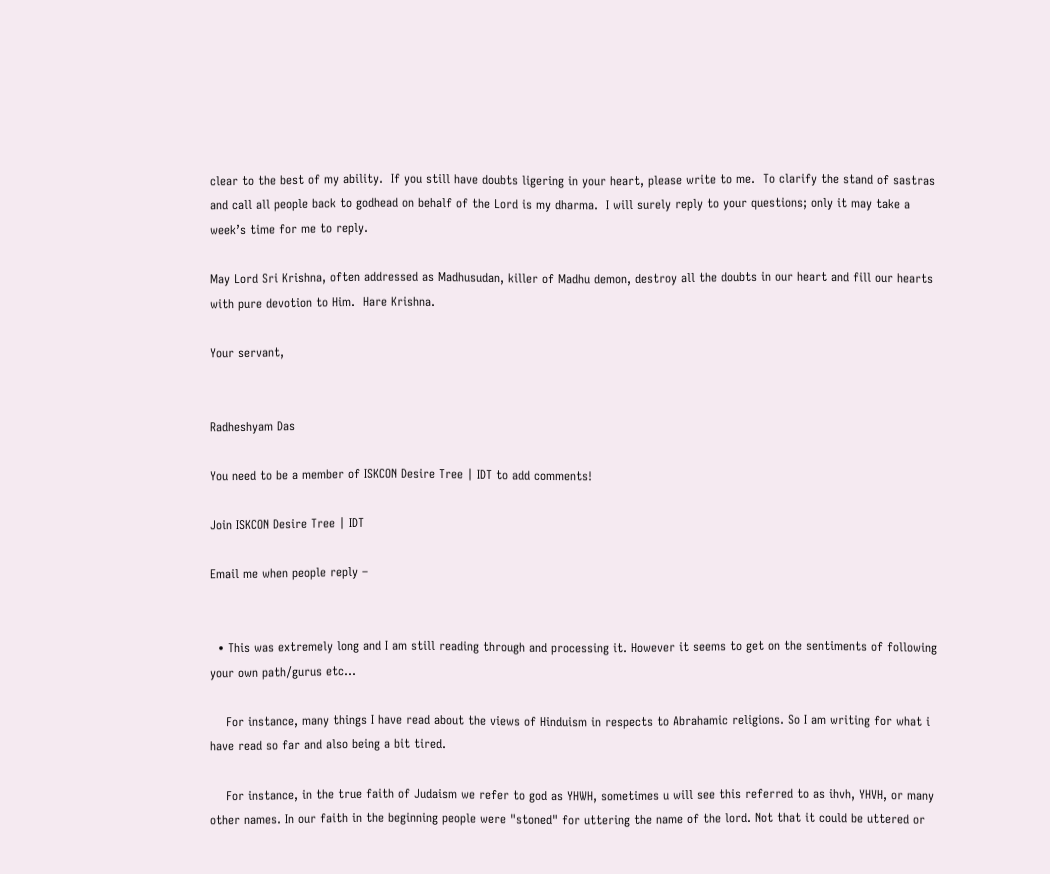clear to the best of my ability.  If you still have doubts ligering in your heart, please write to me.  To clarify the stand of sastras and call all people back to godhead on behalf of the Lord is my dharma.  I will surely reply to your questions; only it may take a week’s time for me to reply.

May Lord Sri Krishna, often addressed as Madhusudan, killer of Madhu demon, destroy all the doubts in our heart and fill our hearts with pure devotion to Him.  Hare Krishna.

Your servant,


Radheshyam Das

You need to be a member of ISKCON Desire Tree | IDT to add comments!

Join ISKCON Desire Tree | IDT

Email me when people reply –


  • This was extremely long and I am still reading through and processing it. However it seems to get on the sentiments of following your own path/gurus etc...

    For instance, many things I have read about the views of Hinduism in respects to Abrahamic religions. So I am writing for what i have read so far and also being a bit tired.

    For instance, in the true faith of Judaism we refer to god as YHWH, sometimes u will see this referred to as ihvh, YHVH, or many other names. In our faith in the beginning people were "stoned" for uttering the name of the lord. Not that it could be uttered or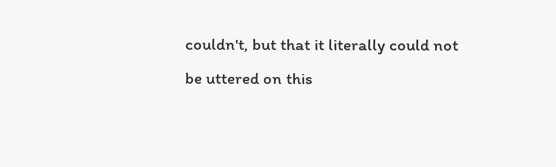couldn't, but that it literally could not be uttered on this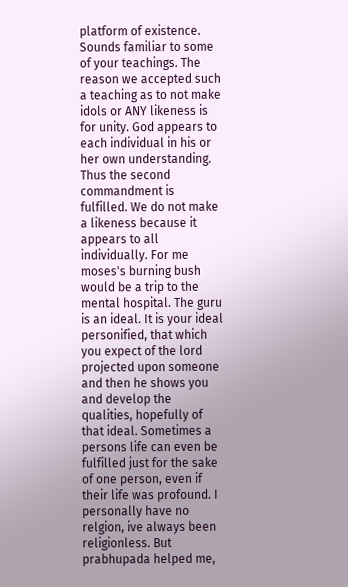platform of existence. Sounds familiar to some of your teachings. The reason we accepted such a teaching as to not make idols or ANY likeness is for unity. God appears to each individual in his or her own understanding. Thus the second commandment is fulfilled. We do not make a likeness because it appears to all individually. For me moses's burning bush would be a trip to the mental hospital. The guru is an ideal. It is your ideal personified, that which you expect of the lord projected upon someone and then he shows you and develop the qualities, hopefully of that ideal. Sometimes a persons life can even be fulfilled just for the sake of one person, even if their life was profound. I personally have no relgion, ive always been religionless. But prabhupada helped me,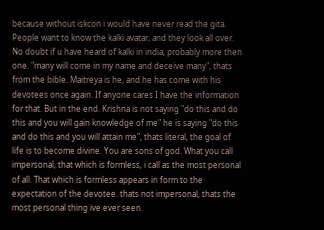because without iskcon i would have never read the gita. People want to know the kalki avatar, and they look all over. No doubt if u have heard of kalki in india, probably more then one. "many will come in my name and deceive many", thats from the bible. Maitreya is he, and he has come with his devotees once again. If anyone cares I have the information for that. But in the end. Krishna is not saying "do this and do this and you will gain knowledge of me" he is saying "do this and do this and you will attain me", thats literal, the goal of life is to become divine. You are sons of god. What you call impersonal, that which is formless, i call as the most personal of all. That which is formless appears in form to the expectation of the devotee. thats not impersonal, thats the most personal thing ive ever seen.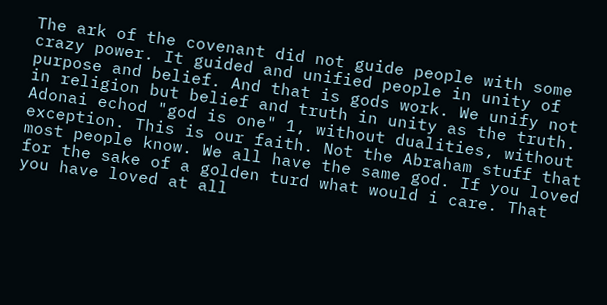The ark of the covenant did not guide people with some crazy power. It guided and unified people in unity of purpose and belief. And that is gods work. We unify not in religion but belief and truth in unity as the truth. Adonai echod "god is one" 1, without dualities, without exception. This is our faith. Not the Abraham stuff that most people know. We all have the same god. If you loved for the sake of a golden turd what would i care. That you have loved at all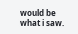would be what i saw.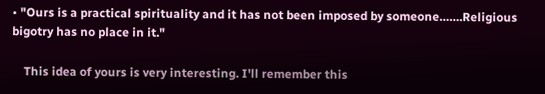• "Ours is a practical spirituality and it has not been imposed by someone…….Religious bigotry has no place in it."

    This idea of yours is very interesting. I'll remember this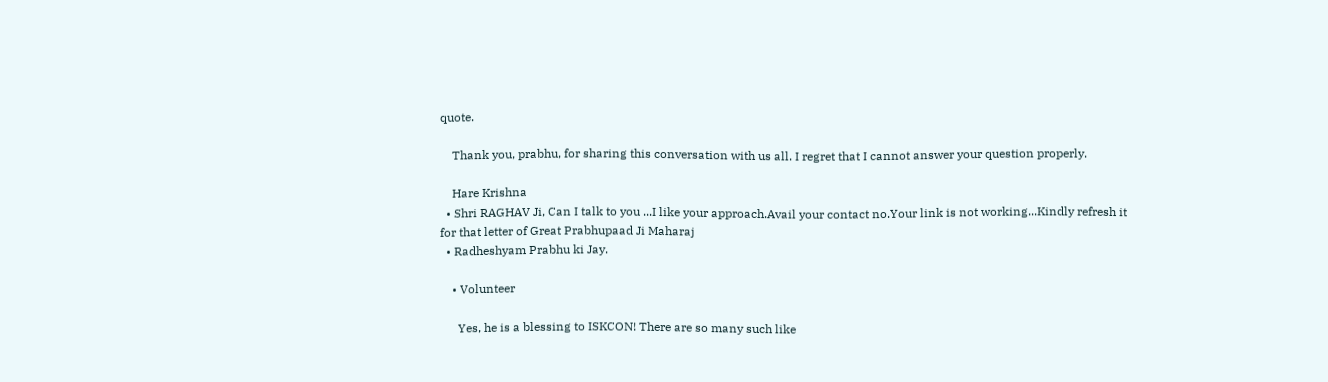quote.

    Thank you, prabhu, for sharing this conversation with us all. I regret that I cannot answer your question properly.

    Hare Krishna
  • Shri RAGHAV Ji, Can I talk to you ...I like your approach.Avail your contact no.Your link is not working...Kindly refresh it for that letter of Great Prabhupaad Ji Maharaj
  • Radheshyam Prabhu ki Jay.

    • Volunteer

      Yes, he is a blessing to ISKCON! There are so many such like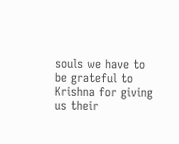souls we have to be grateful to Krishna for giving us their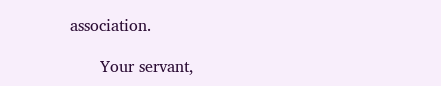association.

      Your servant,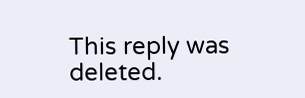This reply was deleted.